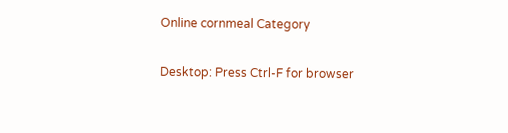Online cornmeal Category

Desktop: Press Ctrl-F for browser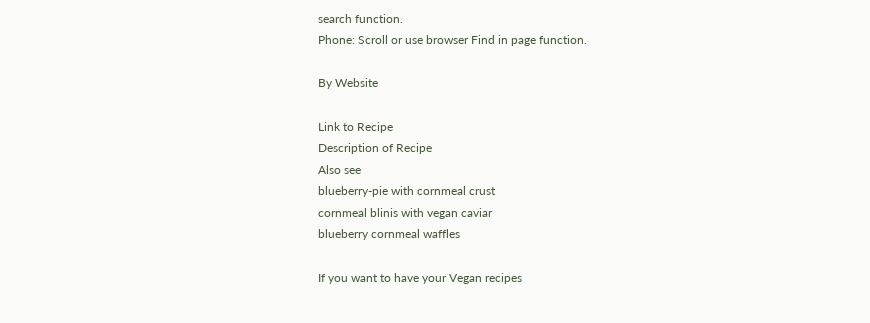search function.
Phone: Scroll or use browser Find in page function.

By Website

Link to Recipe
Description of Recipe
Also see
blueberry-pie with cornmeal crust
cornmeal blinis with vegan caviar
blueberry cornmeal waffles

If you want to have your Vegan recipes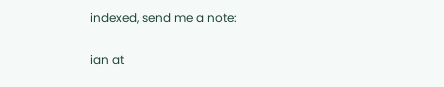indexed, send me a note:

ian at